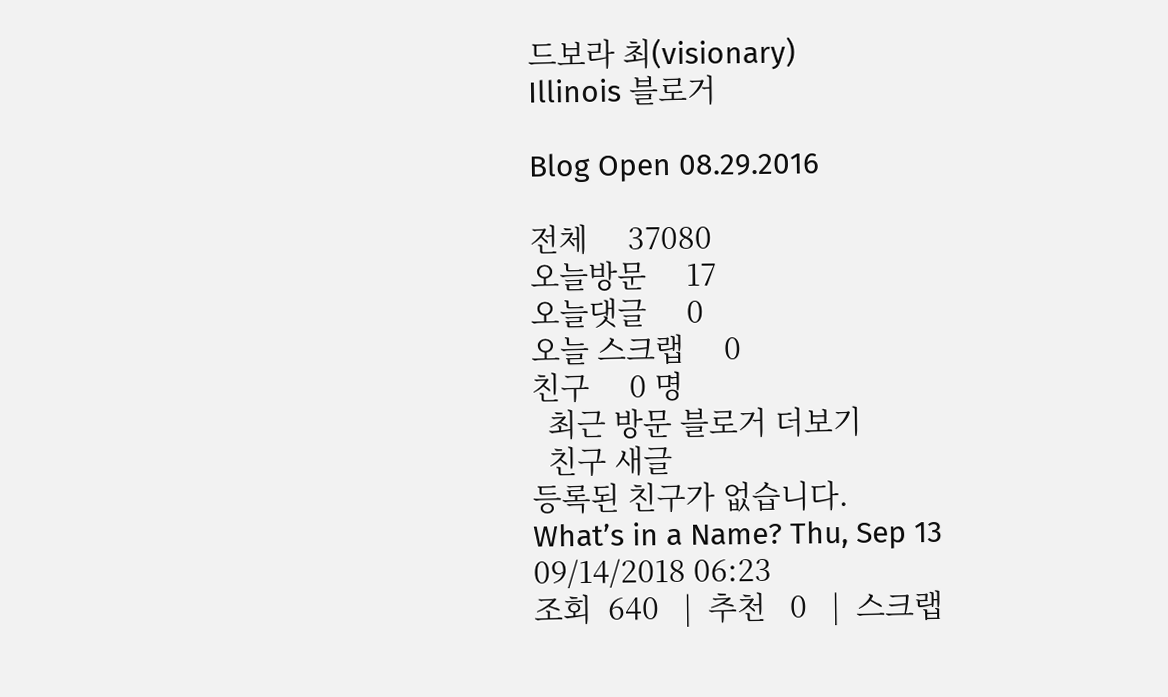드보라 최(visionary)
Illinois 블로거

Blog Open 08.29.2016

전체     37080
오늘방문     17
오늘댓글     0
오늘 스크랩     0
친구     0 명
  최근 방문 블로거 더보기
  친구 새글
등록된 친구가 없습니다.
What’s in a Name? Thu, Sep 13
09/14/2018 06:23
조회  640   |  추천   0   |  스크랩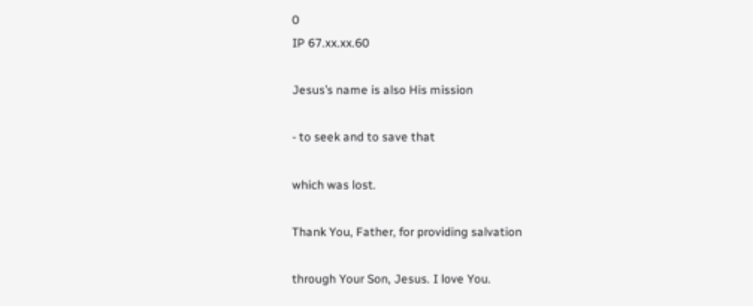0
IP 67.xx.xx.60

Jesus’s name is also His mission

- to seek and to save that

which was lost.

Thank You, Father, for providing salvation

through Your Son, Jesus. I love You.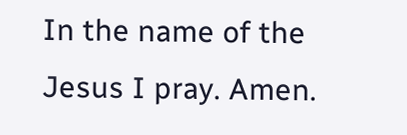In the name of the Jesus I pray. Amen.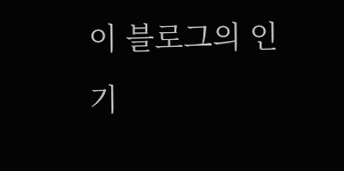이 블로그의 인기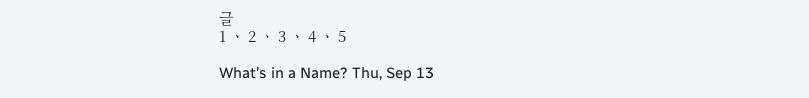글
1 ㆍ 2 ㆍ 3 ㆍ 4 ㆍ 5

What’s in a Name? Thu, Sep 13